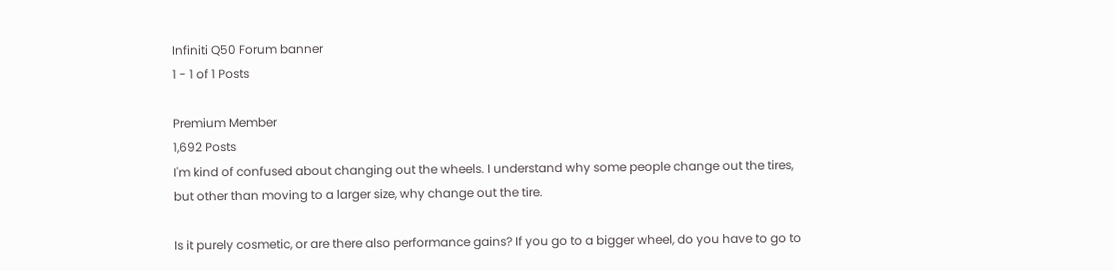Infiniti Q50 Forum banner
1 - 1 of 1 Posts

Premium Member
1,692 Posts
I'm kind of confused about changing out the wheels. I understand why some people change out the tires, but other than moving to a larger size, why change out the tire.

Is it purely cosmetic, or are there also performance gains? If you go to a bigger wheel, do you have to go to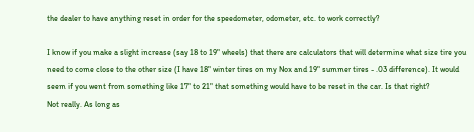the dealer to have anything reset in order for the speedometer, odometer, etc. to work correctly?

I know if you make a slight increase (say 18 to 19" wheels) that there are calculators that will determine what size tire you need to come close to the other size (I have 18" winter tires on my Nox and 19" summer tires - .03 difference). It would seem if you went from something like 17" to 21" that something would have to be reset in the car. Is that right?
Not really. As long as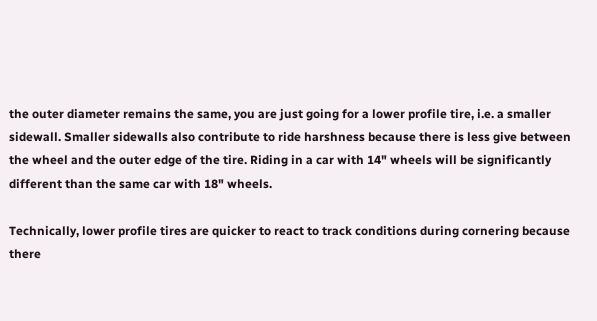the outer diameter remains the same, you are just going for a lower profile tire, i.e. a smaller sidewall. Smaller sidewalls also contribute to ride harshness because there is less give between the wheel and the outer edge of the tire. Riding in a car with 14" wheels will be significantly different than the same car with 18" wheels.

Technically, lower profile tires are quicker to react to track conditions during cornering because there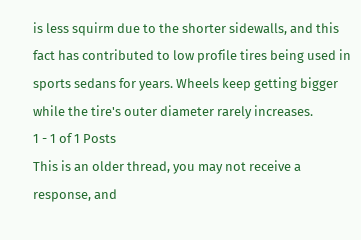is less squirm due to the shorter sidewalls, and this fact has contributed to low profile tires being used in sports sedans for years. Wheels keep getting bigger while the tire's outer diameter rarely increases.
1 - 1 of 1 Posts
This is an older thread, you may not receive a response, and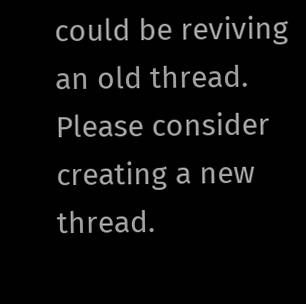could be reviving an old thread. Please consider creating a new thread.